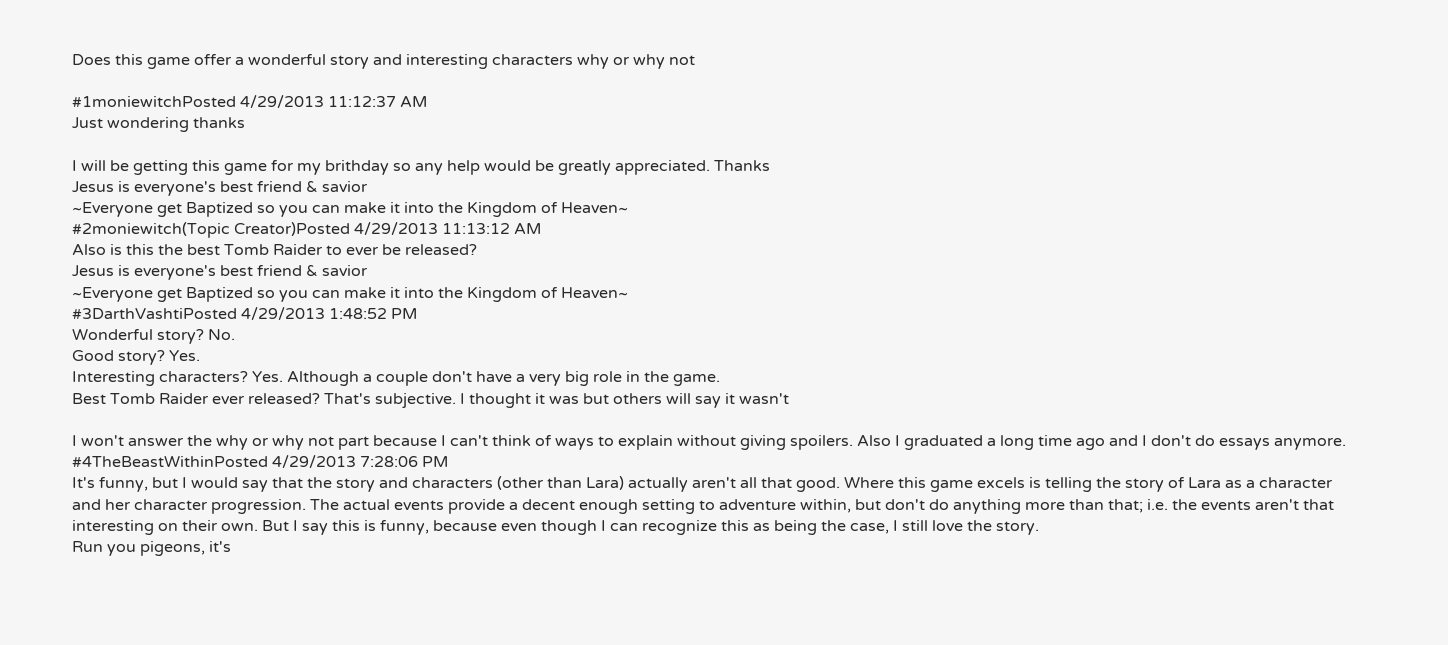Does this game offer a wonderful story and interesting characters why or why not

#1moniewitchPosted 4/29/2013 11:12:37 AM
Just wondering thanks

I will be getting this game for my brithday so any help would be greatly appreciated. Thanks
Jesus is everyone's best friend & savior
~Everyone get Baptized so you can make it into the Kingdom of Heaven~
#2moniewitch(Topic Creator)Posted 4/29/2013 11:13:12 AM
Also is this the best Tomb Raider to ever be released?
Jesus is everyone's best friend & savior
~Everyone get Baptized so you can make it into the Kingdom of Heaven~
#3DarthVashtiPosted 4/29/2013 1:48:52 PM
Wonderful story? No.
Good story? Yes.
Interesting characters? Yes. Although a couple don't have a very big role in the game.
Best Tomb Raider ever released? That's subjective. I thought it was but others will say it wasn't

I won't answer the why or why not part because I can't think of ways to explain without giving spoilers. Also I graduated a long time ago and I don't do essays anymore.
#4TheBeastWithinPosted 4/29/2013 7:28:06 PM
It's funny, but I would say that the story and characters (other than Lara) actually aren't all that good. Where this game excels is telling the story of Lara as a character and her character progression. The actual events provide a decent enough setting to adventure within, but don't do anything more than that; i.e. the events aren't that interesting on their own. But I say this is funny, because even though I can recognize this as being the case, I still love the story.
Run you pigeons, it's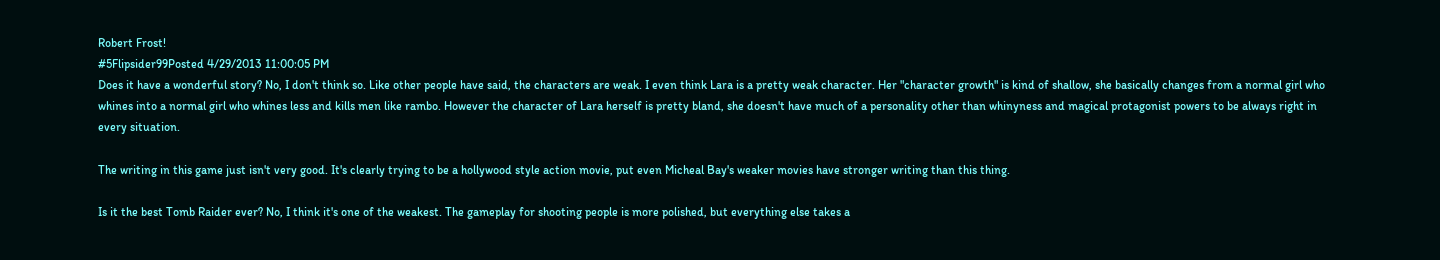Robert Frost!
#5Flipsider99Posted 4/29/2013 11:00:05 PM
Does it have a wonderful story? No, I don't think so. Like other people have said, the characters are weak. I even think Lara is a pretty weak character. Her "character growth" is kind of shallow, she basically changes from a normal girl who whines into a normal girl who whines less and kills men like rambo. However the character of Lara herself is pretty bland, she doesn't have much of a personality other than whinyness and magical protagonist powers to be always right in every situation.

The writing in this game just isn't very good. It's clearly trying to be a hollywood style action movie, put even Micheal Bay's weaker movies have stronger writing than this thing.

Is it the best Tomb Raider ever? No, I think it's one of the weakest. The gameplay for shooting people is more polished, but everything else takes a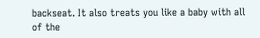backseat. It also treats you like a baby with all of the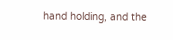hand holding, and the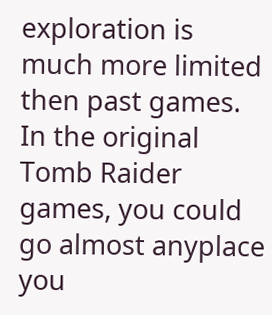exploration is much more limited then past games. In the original Tomb Raider games, you could go almost anyplace you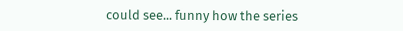could see... funny how the series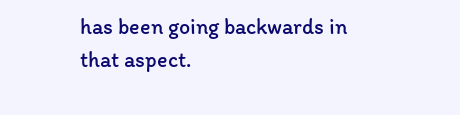has been going backwards in that aspect.